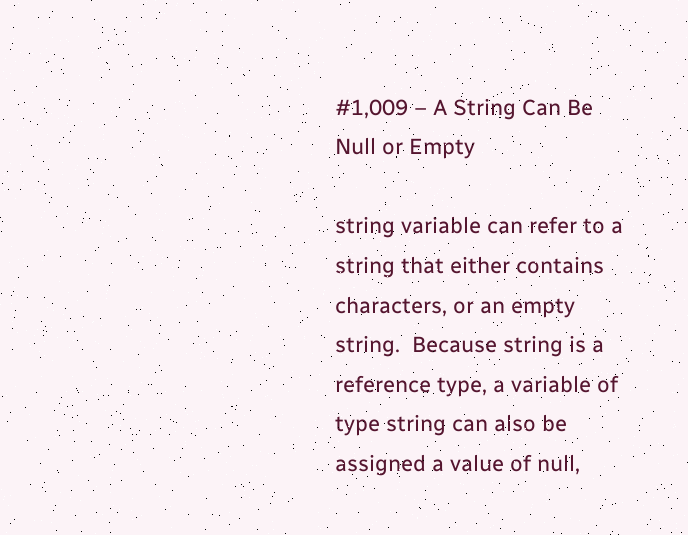#1,009 – A String Can Be Null or Empty

string variable can refer to a string that either contains characters, or an empty string.  Because string is a reference type, a variable of type string can also be assigned a value of null,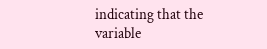indicating that the variable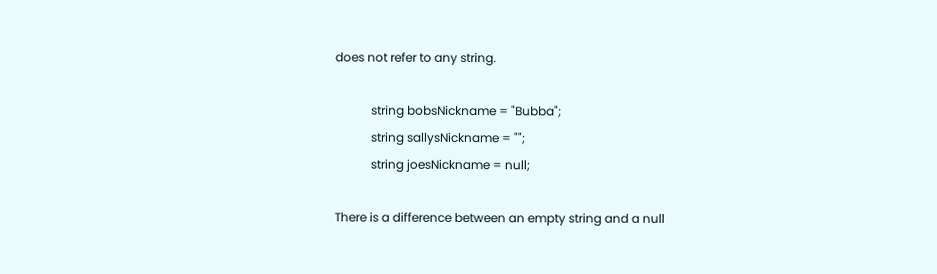does not refer to any string.

            string bobsNickname = "Bubba";
            string sallysNickname = "";
            string joesNickname = null;

There is a difference between an empty string and a null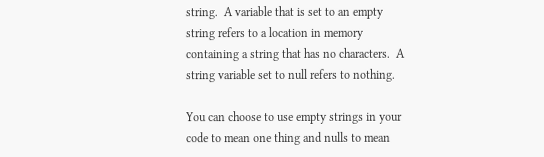string.  A variable that is set to an empty string refers to a location in memory containing a string that has no characters.  A string variable set to null refers to nothing.

You can choose to use empty strings in your code to mean one thing and nulls to mean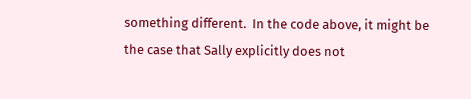something different.  In the code above, it might be the case that Sally explicitly does not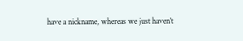have a nickname, whereas we just haven’t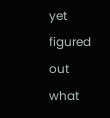yet figured out what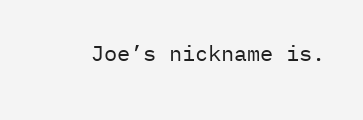Joe’s nickname is.